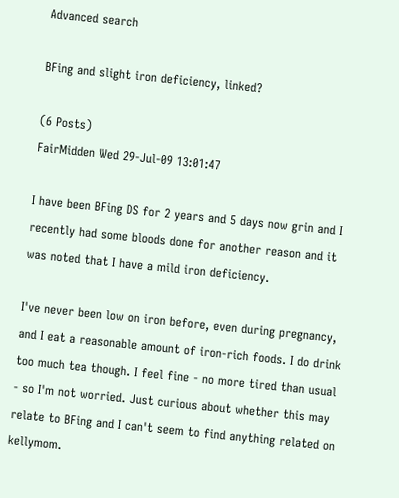Advanced search

BFing and slight iron deficiency, linked?

(6 Posts)
FairMidden Wed 29-Jul-09 13:01:47

I have been BFing DS for 2 years and 5 days now grin and I recently had some bloods done for another reason and it was noted that I have a mild iron deficiency.

I've never been low on iron before, even during pregnancy, and I eat a reasonable amount of iron-rich foods. I do drink too much tea though. I feel fine - no more tired than usual - so I'm not worried. Just curious about whether this may relate to BFing and I can't seem to find anything related on kellymom.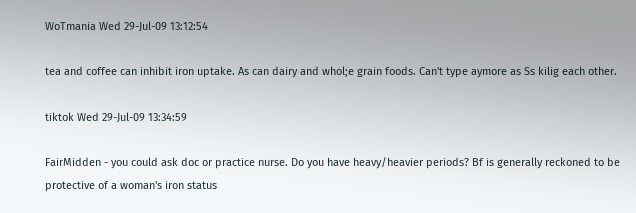WoTmania Wed 29-Jul-09 13:12:54

tea and coffee can inhibit iron uptake. As can dairy and whol;e grain foods. Can't type aymore as Ss kilig each other.

tiktok Wed 29-Jul-09 13:34:59

FairMidden - you could ask doc or practice nurse. Do you have heavy/heavier periods? Bf is generally reckoned to be protective of a woman's iron status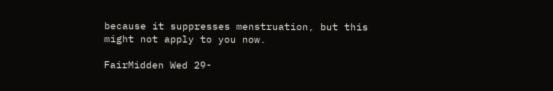because it suppresses menstruation, but this might not apply to you now.

FairMidden Wed 29-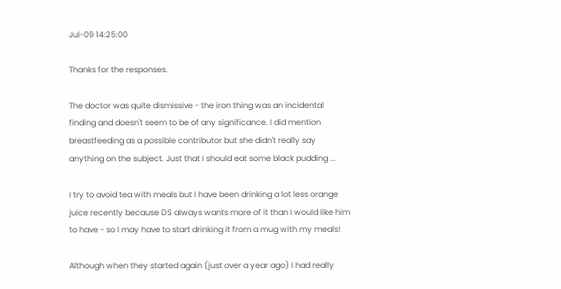Jul-09 14:25:00

Thanks for the responses.

The doctor was quite dismissive - the iron thing was an incidental finding and doesn't seem to be of any significance. I did mention breastfeeding as a possible contributor but she didn't really say anything on the subject. Just that I should eat some black pudding ...

I try to avoid tea with meals but I have been drinking a lot less orange juice recently because DS always wants more of it than I would like him to have - so I may have to start drinking it from a mug with my meals!

Although when they started again (just over a year ago) I had really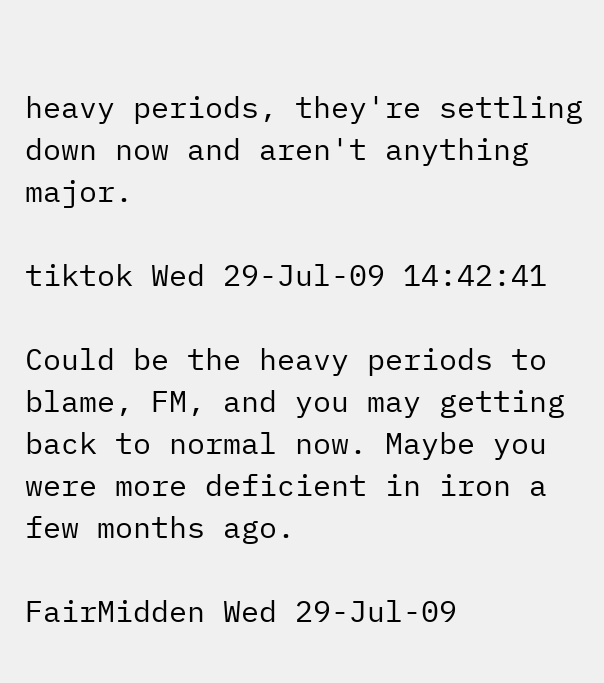heavy periods, they're settling down now and aren't anything major.

tiktok Wed 29-Jul-09 14:42:41

Could be the heavy periods to blame, FM, and you may getting back to normal now. Maybe you were more deficient in iron a few months ago.

FairMidden Wed 29-Jul-09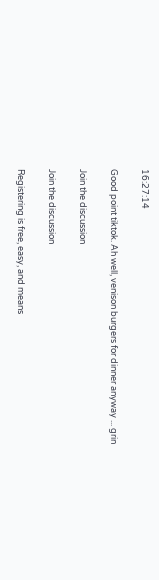16:27:14

Good point tiktok. Ah well, venison burgers for dinner anyway ... grin

Join the discussion

Join the discussion

Registering is free, easy, and means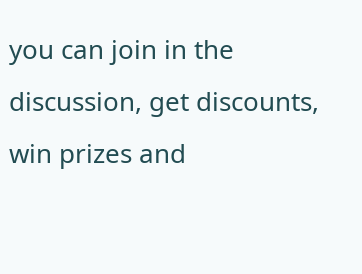you can join in the discussion, get discounts, win prizes and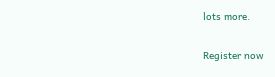lots more.

Register now